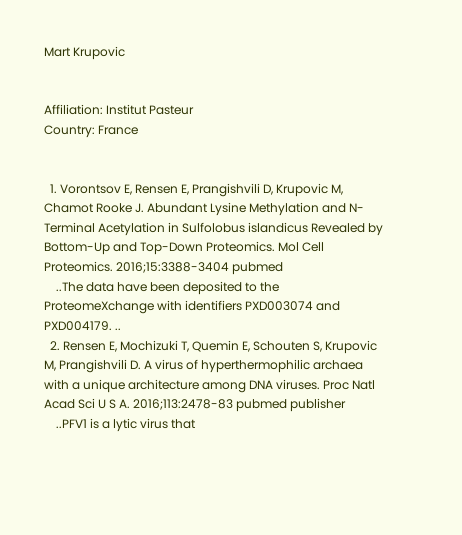Mart Krupovic


Affiliation: Institut Pasteur
Country: France


  1. Vorontsov E, Rensen E, Prangishvili D, Krupovic M, Chamot Rooke J. Abundant Lysine Methylation and N-Terminal Acetylation in Sulfolobus islandicus Revealed by Bottom-Up and Top-Down Proteomics. Mol Cell Proteomics. 2016;15:3388-3404 pubmed
    ..The data have been deposited to the ProteomeXchange with identifiers PXD003074 and PXD004179. ..
  2. Rensen E, Mochizuki T, Quemin E, Schouten S, Krupovic M, Prangishvili D. A virus of hyperthermophilic archaea with a unique architecture among DNA viruses. Proc Natl Acad Sci U S A. 2016;113:2478-83 pubmed publisher
    ..PFV1 is a lytic virus that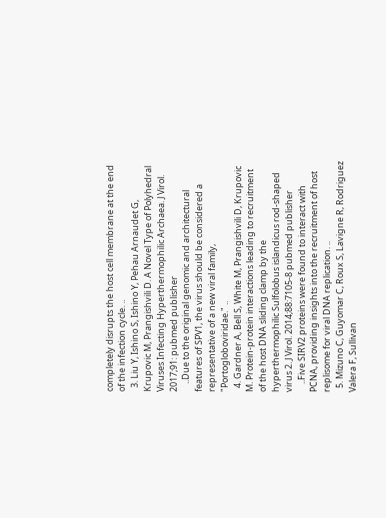completely disrupts the host cell membrane at the end of the infection cycle. ..
  3. Liu Y, Ishino S, Ishino Y, Pehau Arnaudet G, Krupovic M, Prangishvili D. A Novel Type of Polyhedral Viruses Infecting Hyperthermophilic Archaea. J Virol. 2017;91: pubmed publisher
    ..Due to the original genomic and architectural features of SPV1, the virus should be considered a representative of a new viral family, "Portogloboviridae." ..
  4. Gardner A, Bell S, White M, Prangishvili D, Krupovic M. Protein-protein interactions leading to recruitment of the host DNA sliding clamp by the hyperthermophilic Sulfolobus islandicus rod-shaped virus 2. J Virol. 2014;88:7105-8 pubmed publisher
    ..Five SIRV2 proteins were found to interact with PCNA, providing insights into the recruitment of host replisome for viral DNA replication. ..
  5. Mizuno C, Guyomar C, Roux S, Lavigne R, Rodriguez Valera F, Sullivan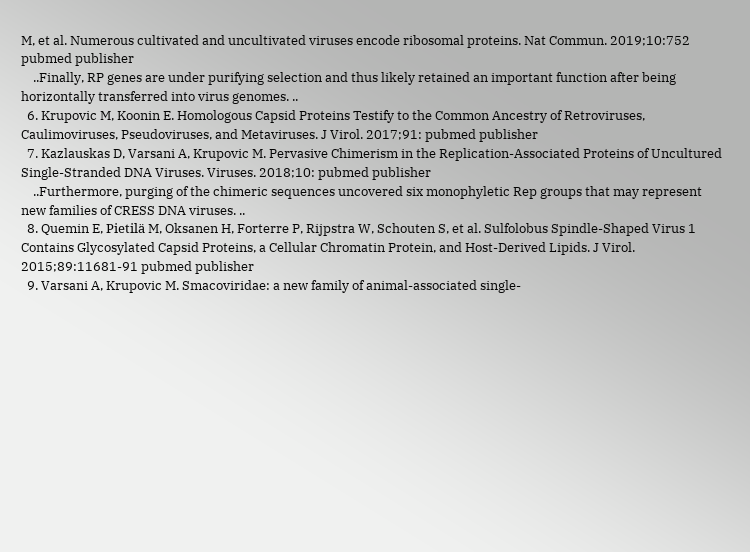M, et al. Numerous cultivated and uncultivated viruses encode ribosomal proteins. Nat Commun. 2019;10:752 pubmed publisher
    ..Finally, RP genes are under purifying selection and thus likely retained an important function after being horizontally transferred into virus genomes. ..
  6. Krupovic M, Koonin E. Homologous Capsid Proteins Testify to the Common Ancestry of Retroviruses, Caulimoviruses, Pseudoviruses, and Metaviruses. J Virol. 2017;91: pubmed publisher
  7. Kazlauskas D, Varsani A, Krupovic M. Pervasive Chimerism in the Replication-Associated Proteins of Uncultured Single-Stranded DNA Viruses. Viruses. 2018;10: pubmed publisher
    ..Furthermore, purging of the chimeric sequences uncovered six monophyletic Rep groups that may represent new families of CRESS DNA viruses. ..
  8. Quemin E, Pietilä M, Oksanen H, Forterre P, Rijpstra W, Schouten S, et al. Sulfolobus Spindle-Shaped Virus 1 Contains Glycosylated Capsid Proteins, a Cellular Chromatin Protein, and Host-Derived Lipids. J Virol. 2015;89:11681-91 pubmed publisher
  9. Varsani A, Krupovic M. Smacoviridae: a new family of animal-associated single-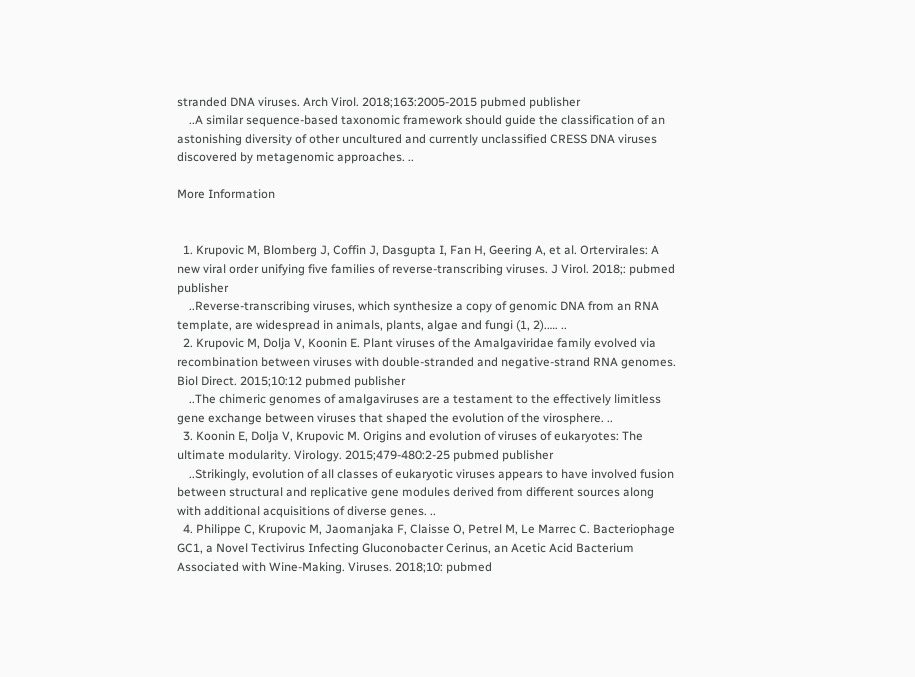stranded DNA viruses. Arch Virol. 2018;163:2005-2015 pubmed publisher
    ..A similar sequence-based taxonomic framework should guide the classification of an astonishing diversity of other uncultured and currently unclassified CRESS DNA viruses discovered by metagenomic approaches. ..

More Information


  1. Krupovic M, Blomberg J, Coffin J, Dasgupta I, Fan H, Geering A, et al. Ortervirales: A new viral order unifying five families of reverse-transcribing viruses. J Virol. 2018;: pubmed publisher
    ..Reverse-transcribing viruses, which synthesize a copy of genomic DNA from an RNA template, are widespread in animals, plants, algae and fungi (1, 2).…. ..
  2. Krupovic M, Dolja V, Koonin E. Plant viruses of the Amalgaviridae family evolved via recombination between viruses with double-stranded and negative-strand RNA genomes. Biol Direct. 2015;10:12 pubmed publisher
    ..The chimeric genomes of amalgaviruses are a testament to the effectively limitless gene exchange between viruses that shaped the evolution of the virosphere. ..
  3. Koonin E, Dolja V, Krupovic M. Origins and evolution of viruses of eukaryotes: The ultimate modularity. Virology. 2015;479-480:2-25 pubmed publisher
    ..Strikingly, evolution of all classes of eukaryotic viruses appears to have involved fusion between structural and replicative gene modules derived from different sources along with additional acquisitions of diverse genes. ..
  4. Philippe C, Krupovic M, Jaomanjaka F, Claisse O, Petrel M, Le Marrec C. Bacteriophage GC1, a Novel Tectivirus Infecting Gluconobacter Cerinus, an Acetic Acid Bacterium Associated with Wine-Making. Viruses. 2018;10: pubmed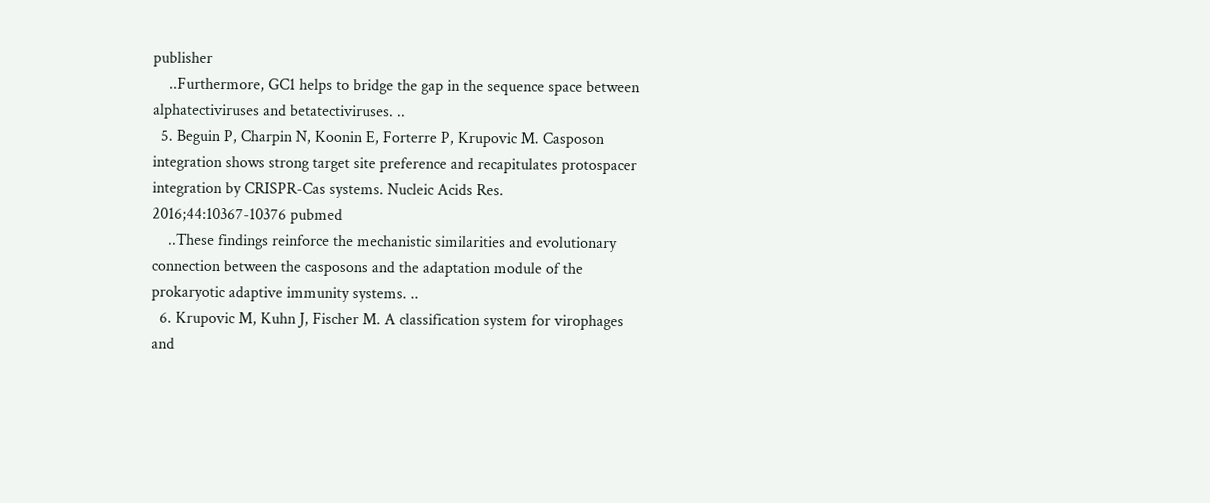publisher
    ..Furthermore, GC1 helps to bridge the gap in the sequence space between alphatectiviruses and betatectiviruses. ..
  5. Beguin P, Charpin N, Koonin E, Forterre P, Krupovic M. Casposon integration shows strong target site preference and recapitulates protospacer integration by CRISPR-Cas systems. Nucleic Acids Res. 2016;44:10367-10376 pubmed
    ..These findings reinforce the mechanistic similarities and evolutionary connection between the casposons and the adaptation module of the prokaryotic adaptive immunity systems. ..
  6. Krupovic M, Kuhn J, Fischer M. A classification system for virophages and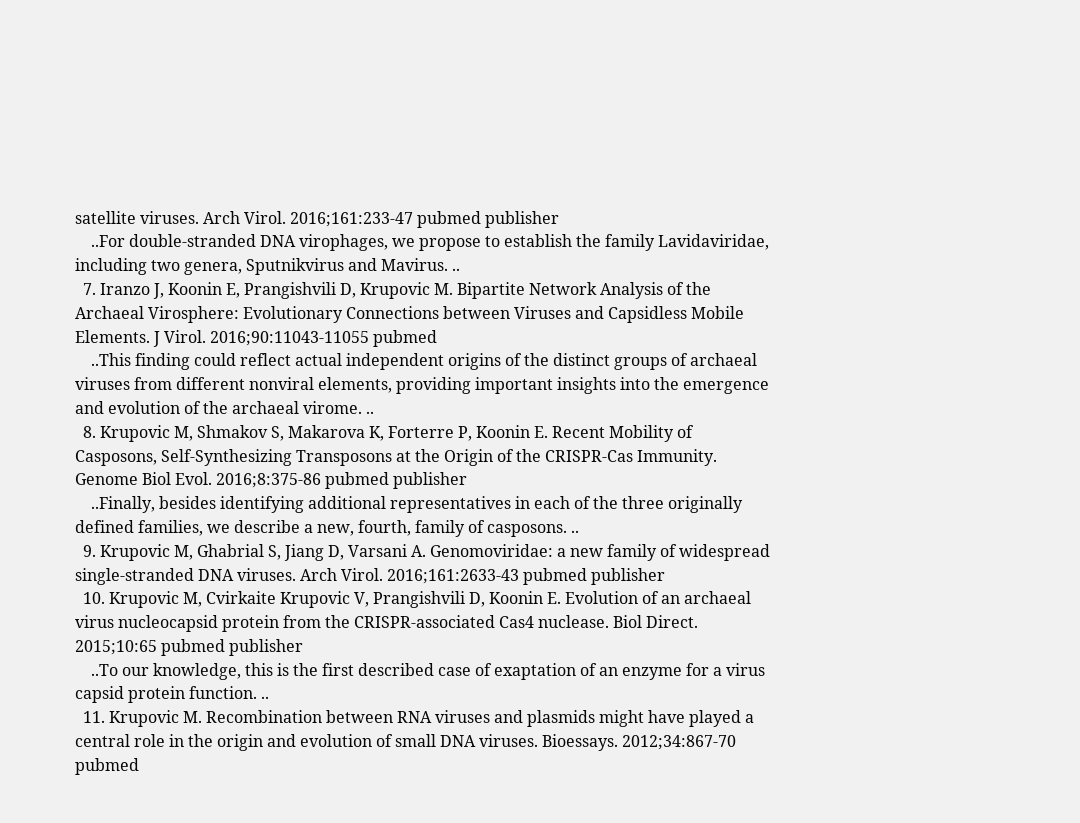satellite viruses. Arch Virol. 2016;161:233-47 pubmed publisher
    ..For double-stranded DNA virophages, we propose to establish the family Lavidaviridae, including two genera, Sputnikvirus and Mavirus. ..
  7. Iranzo J, Koonin E, Prangishvili D, Krupovic M. Bipartite Network Analysis of the Archaeal Virosphere: Evolutionary Connections between Viruses and Capsidless Mobile Elements. J Virol. 2016;90:11043-11055 pubmed
    ..This finding could reflect actual independent origins of the distinct groups of archaeal viruses from different nonviral elements, providing important insights into the emergence and evolution of the archaeal virome. ..
  8. Krupovic M, Shmakov S, Makarova K, Forterre P, Koonin E. Recent Mobility of Casposons, Self-Synthesizing Transposons at the Origin of the CRISPR-Cas Immunity. Genome Biol Evol. 2016;8:375-86 pubmed publisher
    ..Finally, besides identifying additional representatives in each of the three originally defined families, we describe a new, fourth, family of casposons. ..
  9. Krupovic M, Ghabrial S, Jiang D, Varsani A. Genomoviridae: a new family of widespread single-stranded DNA viruses. Arch Virol. 2016;161:2633-43 pubmed publisher
  10. Krupovic M, Cvirkaite Krupovic V, Prangishvili D, Koonin E. Evolution of an archaeal virus nucleocapsid protein from the CRISPR-associated Cas4 nuclease. Biol Direct. 2015;10:65 pubmed publisher
    ..To our knowledge, this is the first described case of exaptation of an enzyme for a virus capsid protein function. ..
  11. Krupovic M. Recombination between RNA viruses and plasmids might have played a central role in the origin and evolution of small DNA viruses. Bioessays. 2012;34:867-70 pubmed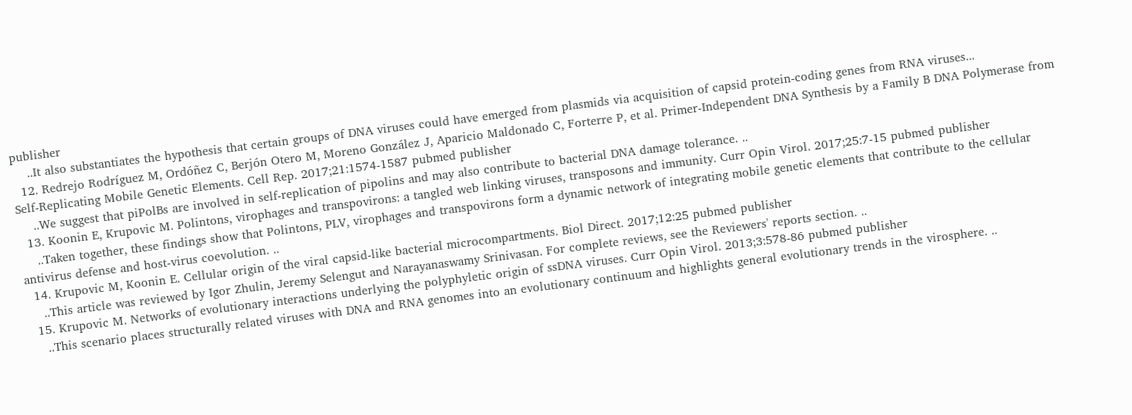publisher
    ..It also substantiates the hypothesis that certain groups of DNA viruses could have emerged from plasmids via acquisition of capsid protein-coding genes from RNA viruses...
  12. Redrejo Rodríguez M, Ordóñez C, Berjón Otero M, Moreno González J, Aparicio Maldonado C, Forterre P, et al. Primer-Independent DNA Synthesis by a Family B DNA Polymerase from Self-Replicating Mobile Genetic Elements. Cell Rep. 2017;21:1574-1587 pubmed publisher
    ..We suggest that piPolBs are involved in self-replication of pipolins and may also contribute to bacterial DNA damage tolerance. ..
  13. Koonin E, Krupovic M. Polintons, virophages and transpovirons: a tangled web linking viruses, transposons and immunity. Curr Opin Virol. 2017;25:7-15 pubmed publisher
    ..Taken together, these findings show that Polintons, PLV, virophages and transpovirons form a dynamic network of integrating mobile genetic elements that contribute to the cellular antivirus defense and host-virus coevolution. ..
  14. Krupovic M, Koonin E. Cellular origin of the viral capsid-like bacterial microcompartments. Biol Direct. 2017;12:25 pubmed publisher
    ..This article was reviewed by Igor Zhulin, Jeremy Selengut and Narayanaswamy Srinivasan. For complete reviews, see the Reviewers' reports section. ..
  15. Krupovic M. Networks of evolutionary interactions underlying the polyphyletic origin of ssDNA viruses. Curr Opin Virol. 2013;3:578-86 pubmed publisher
    ..This scenario places structurally related viruses with DNA and RNA genomes into an evolutionary continuum and highlights general evolutionary trends in the virosphere. ..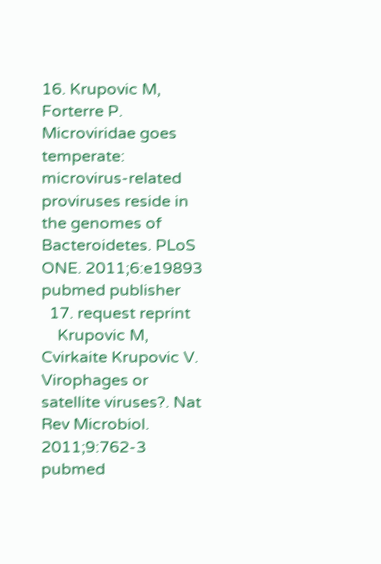16. Krupovic M, Forterre P. Microviridae goes temperate: microvirus-related proviruses reside in the genomes of Bacteroidetes. PLoS ONE. 2011;6:e19893 pubmed publisher
  17. request reprint
    Krupovic M, Cvirkaite Krupovic V. Virophages or satellite viruses?. Nat Rev Microbiol. 2011;9:762-3 pubmed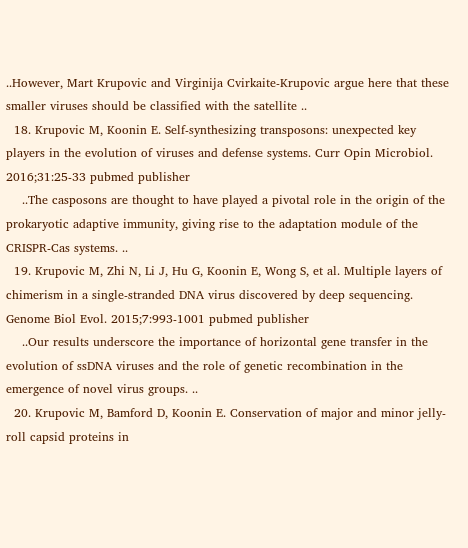..However, Mart Krupovic and Virginija Cvirkaite-Krupovic argue here that these smaller viruses should be classified with the satellite ..
  18. Krupovic M, Koonin E. Self-synthesizing transposons: unexpected key players in the evolution of viruses and defense systems. Curr Opin Microbiol. 2016;31:25-33 pubmed publisher
    ..The casposons are thought to have played a pivotal role in the origin of the prokaryotic adaptive immunity, giving rise to the adaptation module of the CRISPR-Cas systems. ..
  19. Krupovic M, Zhi N, Li J, Hu G, Koonin E, Wong S, et al. Multiple layers of chimerism in a single-stranded DNA virus discovered by deep sequencing. Genome Biol Evol. 2015;7:993-1001 pubmed publisher
    ..Our results underscore the importance of horizontal gene transfer in the evolution of ssDNA viruses and the role of genetic recombination in the emergence of novel virus groups. ..
  20. Krupovic M, Bamford D, Koonin E. Conservation of major and minor jelly-roll capsid proteins in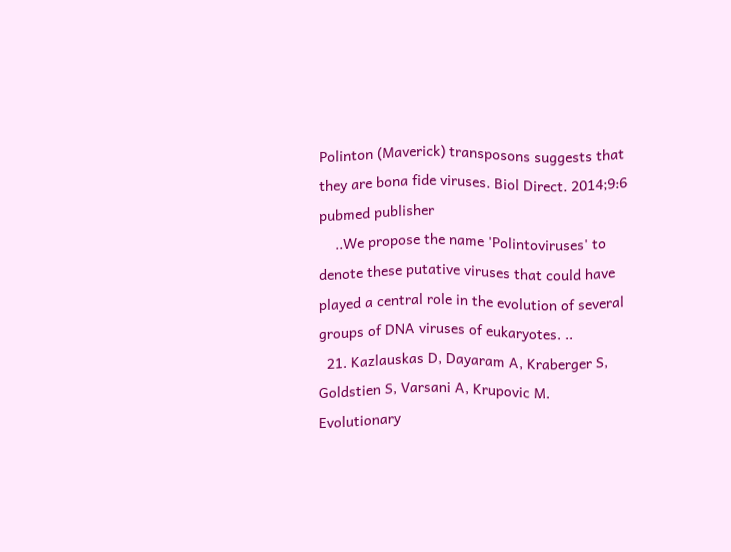Polinton (Maverick) transposons suggests that they are bona fide viruses. Biol Direct. 2014;9:6 pubmed publisher
    ..We propose the name 'Polintoviruses' to denote these putative viruses that could have played a central role in the evolution of several groups of DNA viruses of eukaryotes. ..
  21. Kazlauskas D, Dayaram A, Kraberger S, Goldstien S, Varsani A, Krupovic M. Evolutionary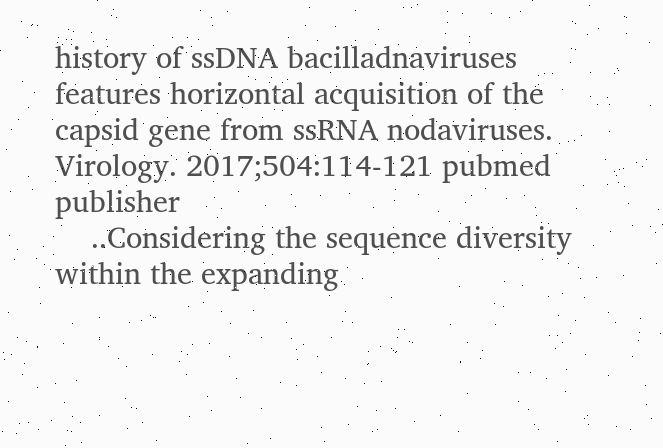history of ssDNA bacilladnaviruses features horizontal acquisition of the capsid gene from ssRNA nodaviruses. Virology. 2017;504:114-121 pubmed publisher
    ..Considering the sequence diversity within the expanding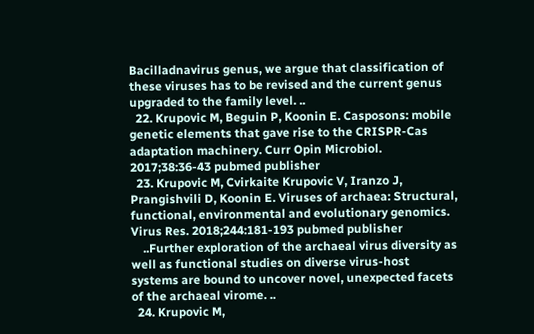Bacilladnavirus genus, we argue that classification of these viruses has to be revised and the current genus upgraded to the family level. ..
  22. Krupovic M, Beguin P, Koonin E. Casposons: mobile genetic elements that gave rise to the CRISPR-Cas adaptation machinery. Curr Opin Microbiol. 2017;38:36-43 pubmed publisher
  23. Krupovic M, Cvirkaite Krupovic V, Iranzo J, Prangishvili D, Koonin E. Viruses of archaea: Structural, functional, environmental and evolutionary genomics. Virus Res. 2018;244:181-193 pubmed publisher
    ..Further exploration of the archaeal virus diversity as well as functional studies on diverse virus-host systems are bound to uncover novel, unexpected facets of the archaeal virome. ..
  24. Krupovic M,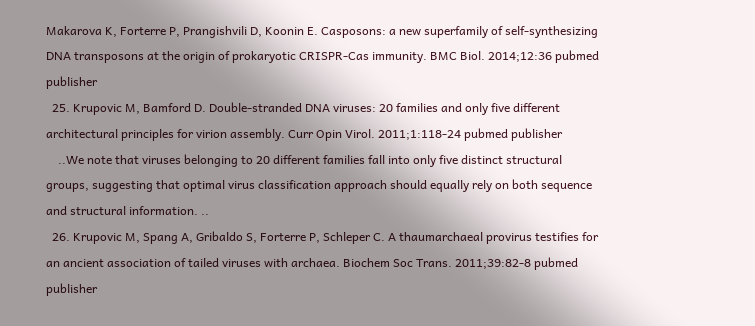Makarova K, Forterre P, Prangishvili D, Koonin E. Casposons: a new superfamily of self-synthesizing DNA transposons at the origin of prokaryotic CRISPR-Cas immunity. BMC Biol. 2014;12:36 pubmed publisher
  25. Krupovic M, Bamford D. Double-stranded DNA viruses: 20 families and only five different architectural principles for virion assembly. Curr Opin Virol. 2011;1:118-24 pubmed publisher
    ..We note that viruses belonging to 20 different families fall into only five distinct structural groups, suggesting that optimal virus classification approach should equally rely on both sequence and structural information. ..
  26. Krupovic M, Spang A, Gribaldo S, Forterre P, Schleper C. A thaumarchaeal provirus testifies for an ancient association of tailed viruses with archaea. Biochem Soc Trans. 2011;39:82-8 pubmed publisher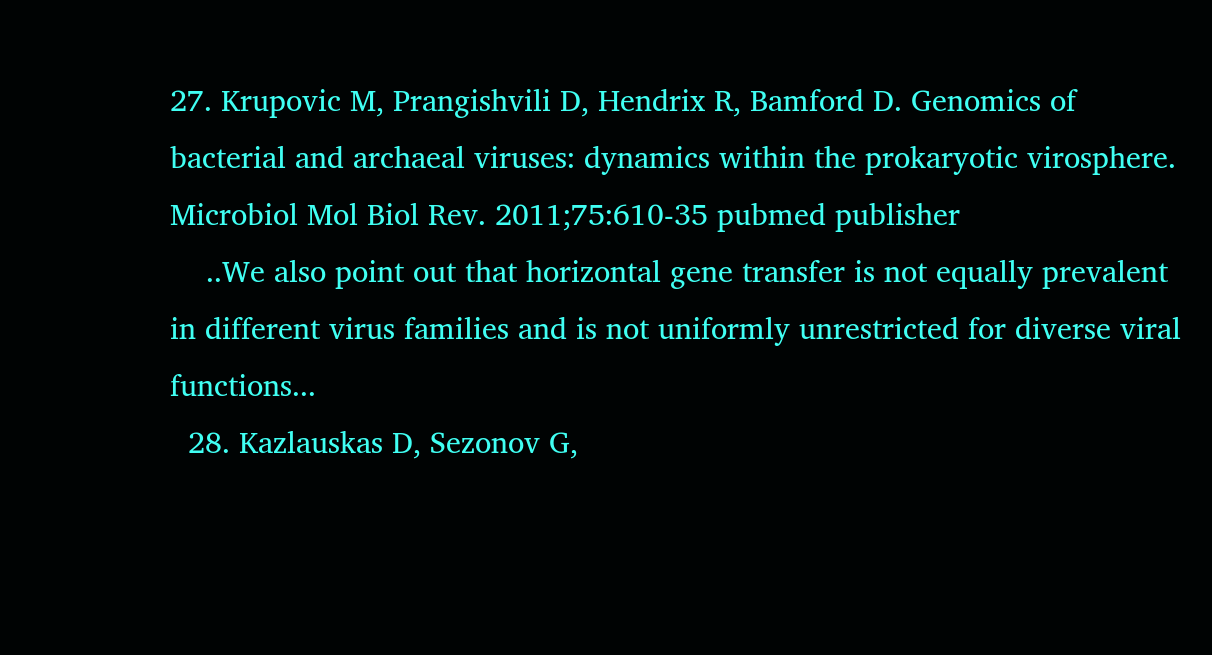27. Krupovic M, Prangishvili D, Hendrix R, Bamford D. Genomics of bacterial and archaeal viruses: dynamics within the prokaryotic virosphere. Microbiol Mol Biol Rev. 2011;75:610-35 pubmed publisher
    ..We also point out that horizontal gene transfer is not equally prevalent in different virus families and is not uniformly unrestricted for diverse viral functions...
  28. Kazlauskas D, Sezonov G,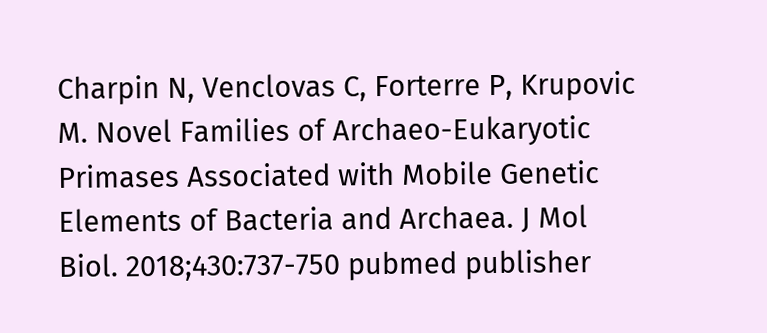Charpin N, Venclovas C, Forterre P, Krupovic M. Novel Families of Archaeo-Eukaryotic Primases Associated with Mobile Genetic Elements of Bacteria and Archaea. J Mol Biol. 2018;430:737-750 pubmed publisher